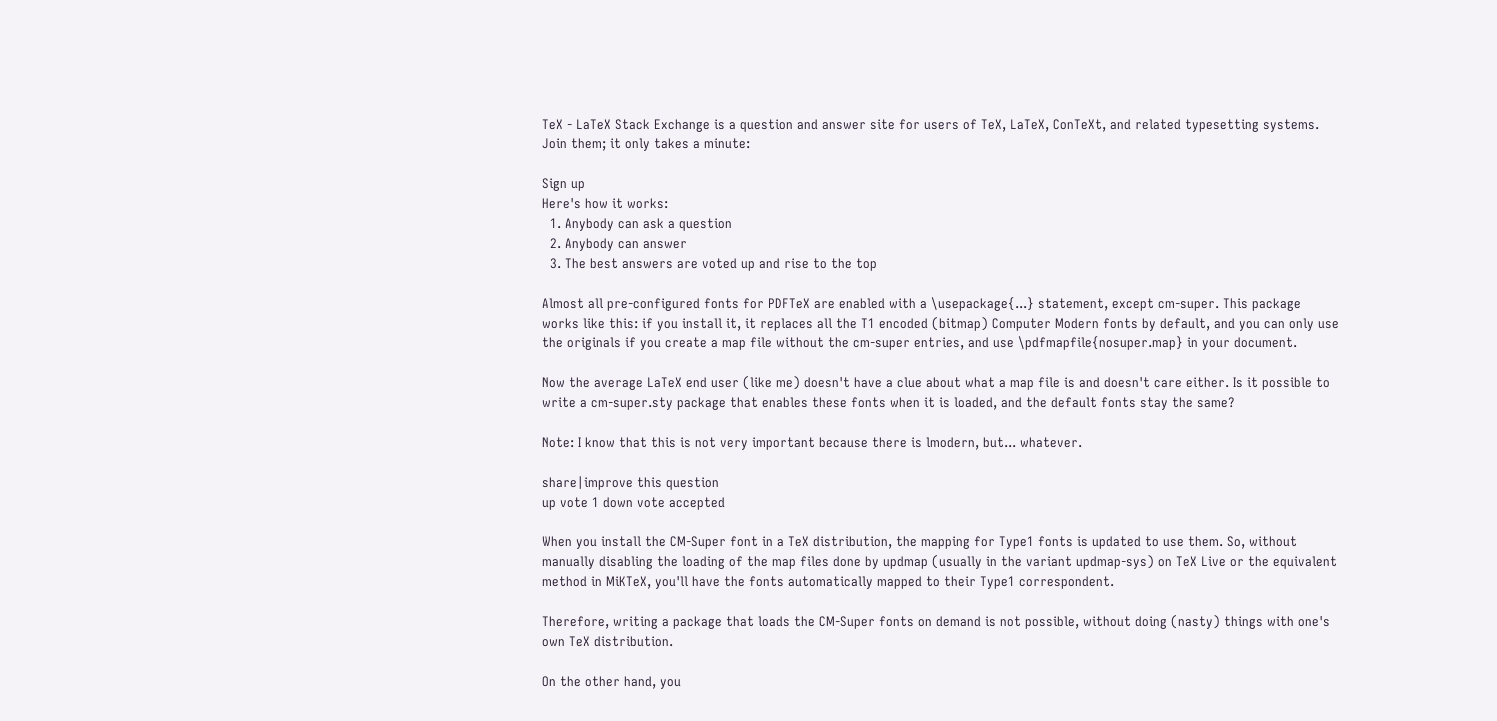TeX - LaTeX Stack Exchange is a question and answer site for users of TeX, LaTeX, ConTeXt, and related typesetting systems. Join them; it only takes a minute:

Sign up
Here's how it works:
  1. Anybody can ask a question
  2. Anybody can answer
  3. The best answers are voted up and rise to the top

Almost all pre-configured fonts for PDFTeX are enabled with a \usepackage{...} statement, except cm-super. This package works like this: if you install it, it replaces all the T1 encoded (bitmap) Computer Modern fonts by default, and you can only use the originals if you create a map file without the cm-super entries, and use \pdfmapfile{nosuper.map} in your document.

Now the average LaTeX end user (like me) doesn't have a clue about what a map file is and doesn't care either. Is it possible to write a cm-super.sty package that enables these fonts when it is loaded, and the default fonts stay the same?

Note: I know that this is not very important because there is lmodern, but... whatever.

share|improve this question
up vote 1 down vote accepted

When you install the CM-Super font in a TeX distribution, the mapping for Type1 fonts is updated to use them. So, without manually disabling the loading of the map files done by updmap (usually in the variant updmap-sys) on TeX Live or the equivalent method in MiKTeX, you'll have the fonts automatically mapped to their Type1 correspondent.

Therefore, writing a package that loads the CM-Super fonts on demand is not possible, without doing (nasty) things with one's own TeX distribution.

On the other hand, you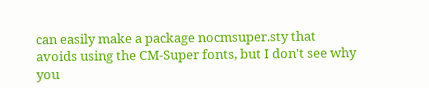can easily make a package nocmsuper.sty that avoids using the CM-Super fonts, but I don't see why you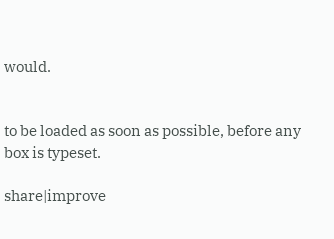would.


to be loaded as soon as possible, before any box is typeset.

share|improve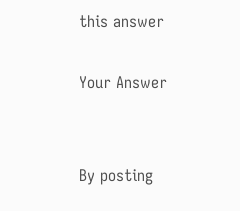this answer

Your Answer


By posting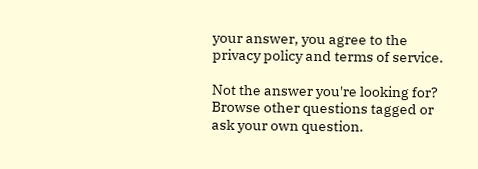your answer, you agree to the privacy policy and terms of service.

Not the answer you're looking for? Browse other questions tagged or ask your own question.